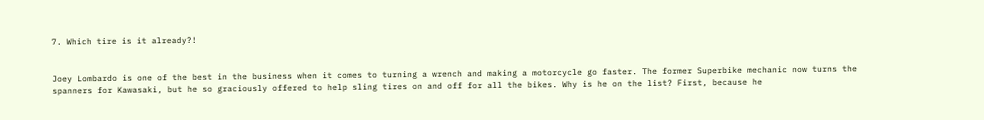7. Which tire is it already?!


Joey Lombardo is one of the best in the business when it comes to turning a wrench and making a motorcycle go faster. The former Superbike mechanic now turns the spanners for Kawasaki, but he so graciously offered to help sling tires on and off for all the bikes. Why is he on the list? First, because he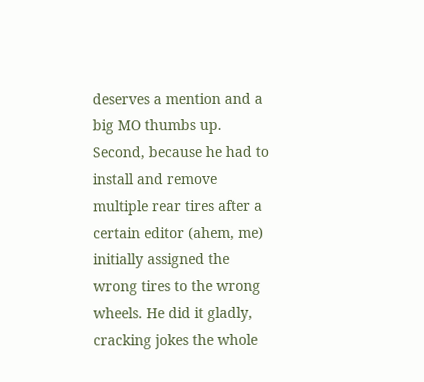deserves a mention and a big MO thumbs up. Second, because he had to install and remove multiple rear tires after a certain editor (ahem, me) initially assigned the wrong tires to the wrong wheels. He did it gladly, cracking jokes the whole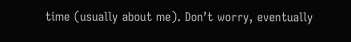time (usually about me). Don’t worry, eventually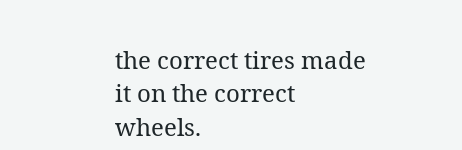the correct tires made it on the correct wheels.